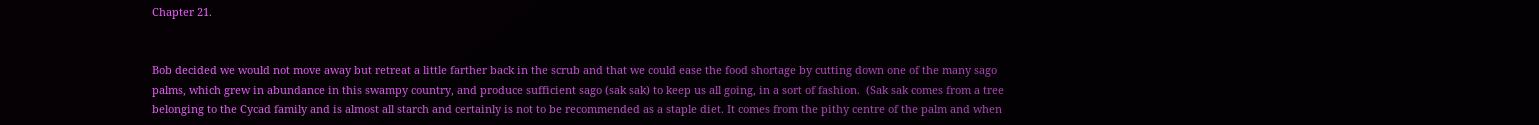Chapter 21.


Bob decided we would not move away but retreat a little farther back in the scrub and that we could ease the food shortage by cutting down one of the many sago palms, which grew in abundance in this swampy country, and produce sufficient sago (sak sak) to keep us all going, in a sort of fashion.  (Sak sak comes from a tree belonging to the Cycad family and is almost all starch and certainly is not to be recommended as a staple diet. It comes from the pithy centre of the palm and when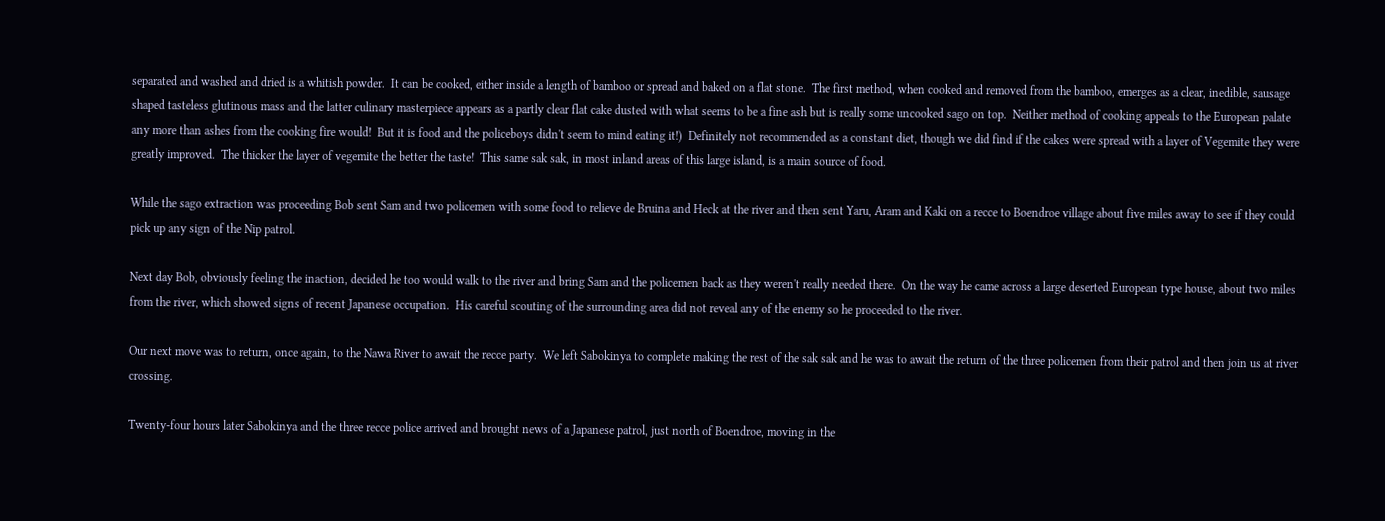separated and washed and dried is a whitish powder.  It can be cooked, either inside a length of bamboo or spread and baked on a flat stone.  The first method, when cooked and removed from the bamboo, emerges as a clear, inedible, sausage shaped tasteless glutinous mass and the latter culinary masterpiece appears as a partly clear flat cake dusted with what seems to be a fine ash but is really some uncooked sago on top.  Neither method of cooking appeals to the European palate any more than ashes from the cooking fire would!  But it is food and the policeboys didn't seem to mind eating it!)  Definitely not recommended as a constant diet, though we did find if the cakes were spread with a layer of Vegemite they were greatly improved.  The thicker the layer of vegemite the better the taste!  This same sak sak, in most inland areas of this large island, is a main source of food.

While the sago extraction was proceeding Bob sent Sam and two policemen with some food to relieve de Bruina and Heck at the river and then sent Yaru, Aram and Kaki on a recce to Boendroe village about five miles away to see if they could pick up any sign of the Nip patrol.

Next day Bob, obviously feeling the inaction, decided he too would walk to the river and bring Sam and the policemen back as they weren't really needed there.  On the way he came across a large deserted European type house, about two miles from the river, which showed signs of recent Japanese occupation.  His careful scouting of the surrounding area did not reveal any of the enemy so he proceeded to the river.

Our next move was to return, once again, to the Nawa River to await the recce party.  We left Sabokinya to complete making the rest of the sak sak and he was to await the return of the three policemen from their patrol and then join us at river crossing.

Twenty-four hours later Sabokinya and the three recce police arrived and brought news of a Japanese patrol, just north of Boendroe, moving in the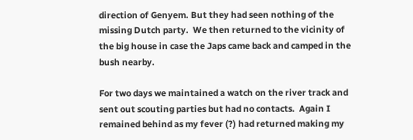direction of Genyem. But they had seen nothing of the missing Dutch party.  We then returned to the vicinity of the big house in case the Japs came back and camped in the bush nearby.

For two days we maintained a watch on the river track and sent out scouting parties but had no contacts.  Again I remained behind as my fever (?) had returned making my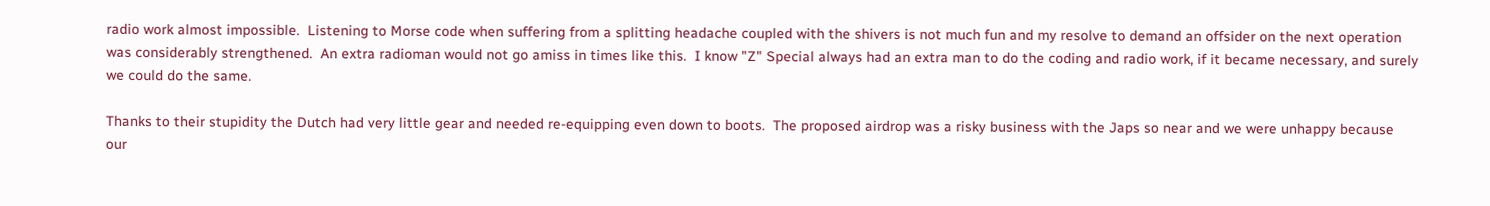radio work almost impossible.  Listening to Morse code when suffering from a splitting headache coupled with the shivers is not much fun and my resolve to demand an offsider on the next operation was considerably strengthened.  An extra radioman would not go amiss in times like this.  I know "Z" Special always had an extra man to do the coding and radio work, if it became necessary, and surely we could do the same.

Thanks to their stupidity the Dutch had very little gear and needed re-equipping even down to boots.  The proposed airdrop was a risky business with the Japs so near and we were unhappy because our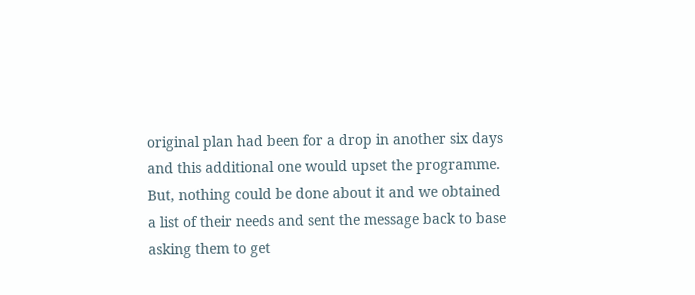original plan had been for a drop in another six days and this additional one would upset the programme.  But, nothing could be done about it and we obtained a list of their needs and sent the message back to base asking them to get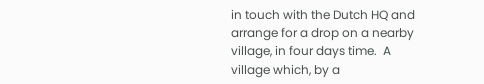in touch with the Dutch HQ and arrange for a drop on a nearby village, in four days time.  A village which, by a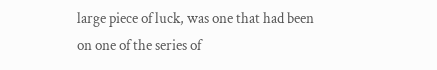large piece of luck, was one that had been on one of the series of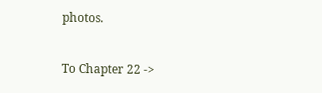photos.

To Chapter 22 ->